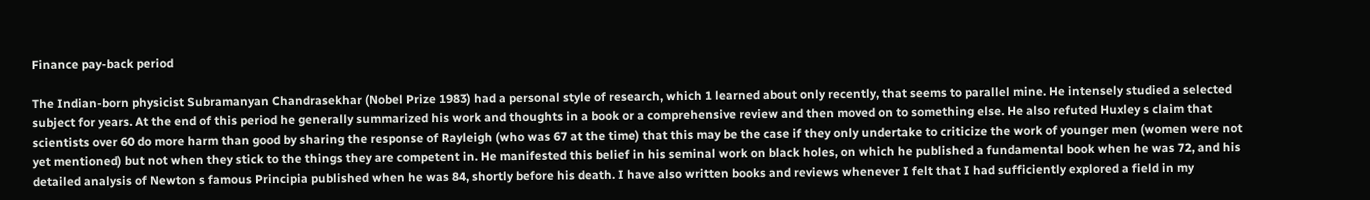Finance pay-back period

The Indian-born physicist Subramanyan Chandrasekhar (Nobel Prize 1983) had a personal style of research, which 1 learned about only recently, that seems to parallel mine. He intensely studied a selected subject for years. At the end of this period he generally summarized his work and thoughts in a book or a comprehensive review and then moved on to something else. He also refuted Huxley s claim that scientists over 60 do more harm than good by sharing the response of Rayleigh (who was 67 at the time) that this may be the case if they only undertake to criticize the work of younger men (women were not yet mentioned) but not when they stick to the things they are competent in. He manifested this belief in his seminal work on black holes, on which he published a fundamental book when he was 72, and his detailed analysis of Newton s famous Principia published when he was 84, shortly before his death. I have also written books and reviews whenever I felt that I had sufficiently explored a field in my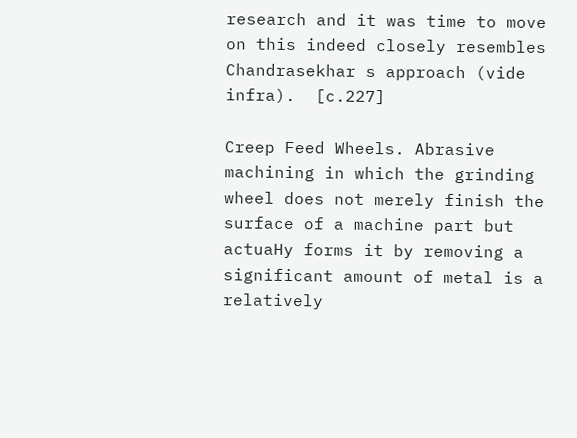research and it was time to move on this indeed closely resembles Chandrasekhar s approach (vide infra).  [c.227]

Creep Feed Wheels. Abrasive machining in which the grinding wheel does not merely finish the surface of a machine part but actuaHy forms it by removing a significant amount of metal is a relatively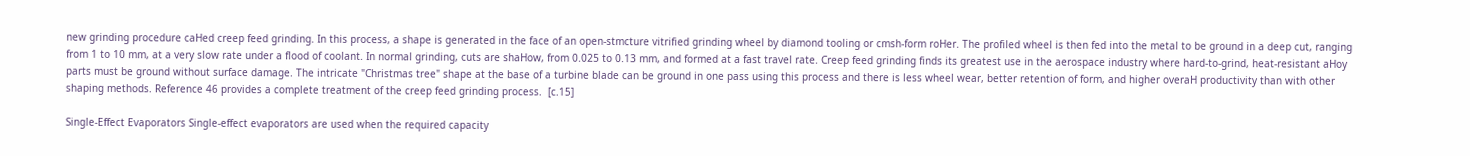new grinding procedure caHed creep feed grinding. In this process, a shape is generated in the face of an open-stmcture vitrified grinding wheel by diamond tooling or cmsh-form roHer. The profiled wheel is then fed into the metal to be ground in a deep cut, ranging from 1 to 10 mm, at a very slow rate under a flood of coolant. In normal grinding, cuts are shaHow, from 0.025 to 0.13 mm, and formed at a fast travel rate. Creep feed grinding finds its greatest use in the aerospace industry where hard-to-grind, heat-resistant aHoy parts must be ground without surface damage. The intricate "Christmas tree" shape at the base of a turbine blade can be ground in one pass using this process and there is less wheel wear, better retention of form, and higher overaH productivity than with other shaping methods. Reference 46 provides a complete treatment of the creep feed grinding process.  [c.15]

Single-Effect Evaporators Single-effect evaporators are used when the required capacity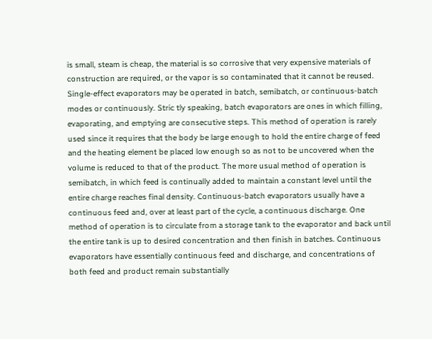is small, steam is cheap, the material is so corrosive that very expensive materials of construction are required, or the vapor is so contaminated that it cannot be reused. Single-effect evaporators may be operated in batch, semibatch, or continuous-batch modes or continuously. Stric tly speaking, batch evaporators are ones in which filling, evaporating, and emptying are consecutive steps. This method of operation is rarely used since it requires that the body be large enough to hold the entire charge of feed and the heating element be placed low enough so as not to be uncovered when the volume is reduced to that of the product. The more usual method of operation is semibatch, in which feed is continually added to maintain a constant level until the entire charge reaches final density. Continuous-batch evaporators usually have a continuous feed and, over at least part of the cycle, a continuous discharge. One method of operation is to circulate from a storage tank to the evaporator and back until the entire tank is up to desired concentration and then finish in batches. Continuous evaporators have essentially continuous feed and discharge, and concentrations of both feed and product remain substantially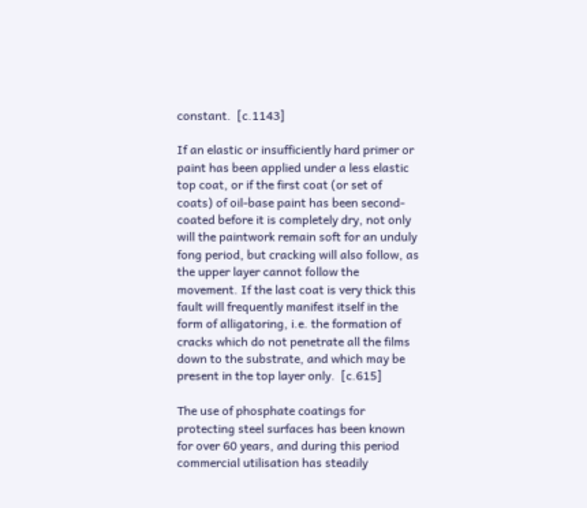constant.  [c.1143]

If an elastic or insufficiently hard primer or paint has been applied under a less elastic top coat, or if the first coat (or set of coats) of oil-base paint has been second-coated before it is completely dry, not only will the paintwork remain soft for an unduly fong period, but cracking will also follow, as the upper layer cannot follow the movement. If the last coat is very thick this fault will frequently manifest itself in the form of alligatoring, i.e. the formation of cracks which do not penetrate all the films down to the substrate, and which may be present in the top layer only.  [c.615]

The use of phosphate coatings for protecting steel surfaces has been known for over 60 years, and during this period commercial utilisation has steadily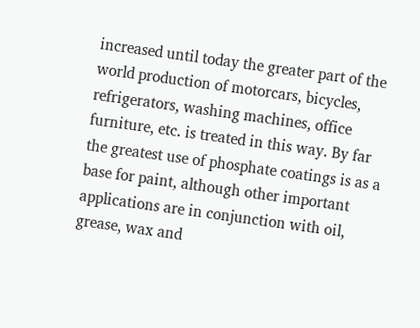increased until today the greater part of the world production of motorcars, bicycles, refrigerators, washing machines, office furniture, etc. is treated in this way. By far the greatest use of phosphate coatings is as a base for paint, although other important applications are in conjunction with oil, grease, wax and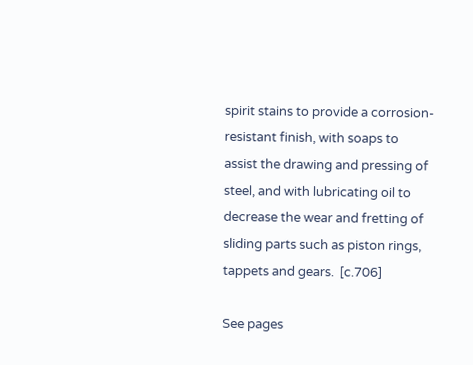spirit stains to provide a corrosion-resistant finish, with soaps to assist the drawing and pressing of steel, and with lubricating oil to decrease the wear and fretting of sliding parts such as piston rings, tappets and gears.  [c.706]

See pages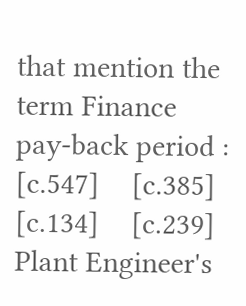that mention the term Finance pay-back period : [c.547]    [c.385]    [c.134]    [c.239]
Plant Engineer's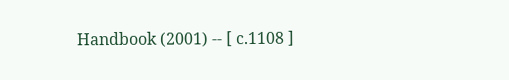Handbook (2001) -- [ c.1108 ]